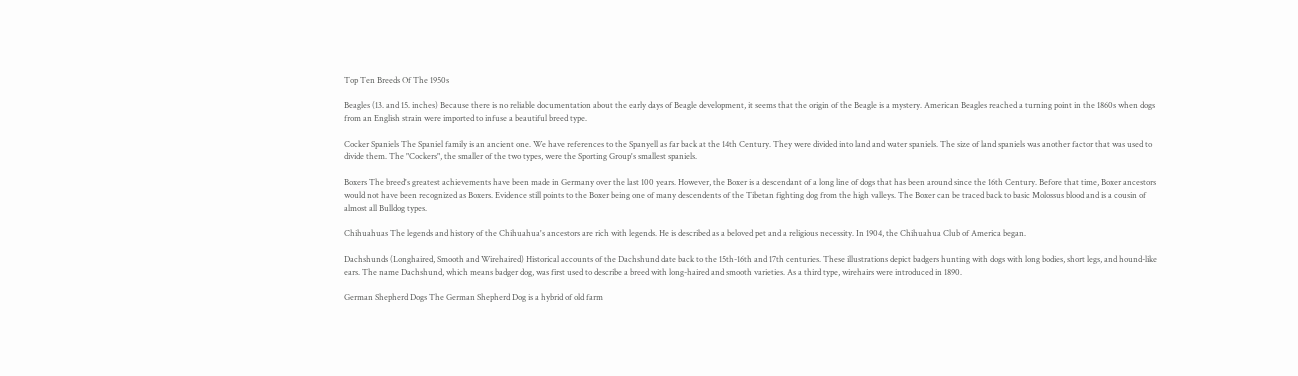Top Ten Breeds Of The 1950s

Beagles (13. and 15. inches) Because there is no reliable documentation about the early days of Beagle development, it seems that the origin of the Beagle is a mystery. American Beagles reached a turning point in the 1860s when dogs from an English strain were imported to infuse a beautiful breed type.

Cocker Spaniels The Spaniel family is an ancient one. We have references to the Spanyell as far back at the 14th Century. They were divided into land and water spaniels. The size of land spaniels was another factor that was used to divide them. The "Cockers", the smaller of the two types, were the Sporting Group's smallest spaniels.

Boxers The breed's greatest achievements have been made in Germany over the last 100 years. However, the Boxer is a descendant of a long line of dogs that has been around since the 16th Century. Before that time, Boxer ancestors would not have been recognized as Boxers. Evidence still points to the Boxer being one of many descendents of the Tibetan fighting dog from the high valleys. The Boxer can be traced back to basic Molossus blood and is a cousin of almost all Bulldog types.

Chihuahuas The legends and history of the Chihuahua's ancestors are rich with legends. He is described as a beloved pet and a religious necessity. In 1904, the Chihuahua Club of America began.

Dachshunds (Longhaired, Smooth and Wirehaired) Historical accounts of the Dachshund date back to the 15th-16th and 17th centuries. These illustrations depict badgers hunting with dogs with long bodies, short legs, and hound-like ears. The name Dachshund, which means badger dog, was first used to describe a breed with long-haired and smooth varieties. As a third type, wirehairs were introduced in 1890.

German Shepherd Dogs The German Shepherd Dog is a hybrid of old farm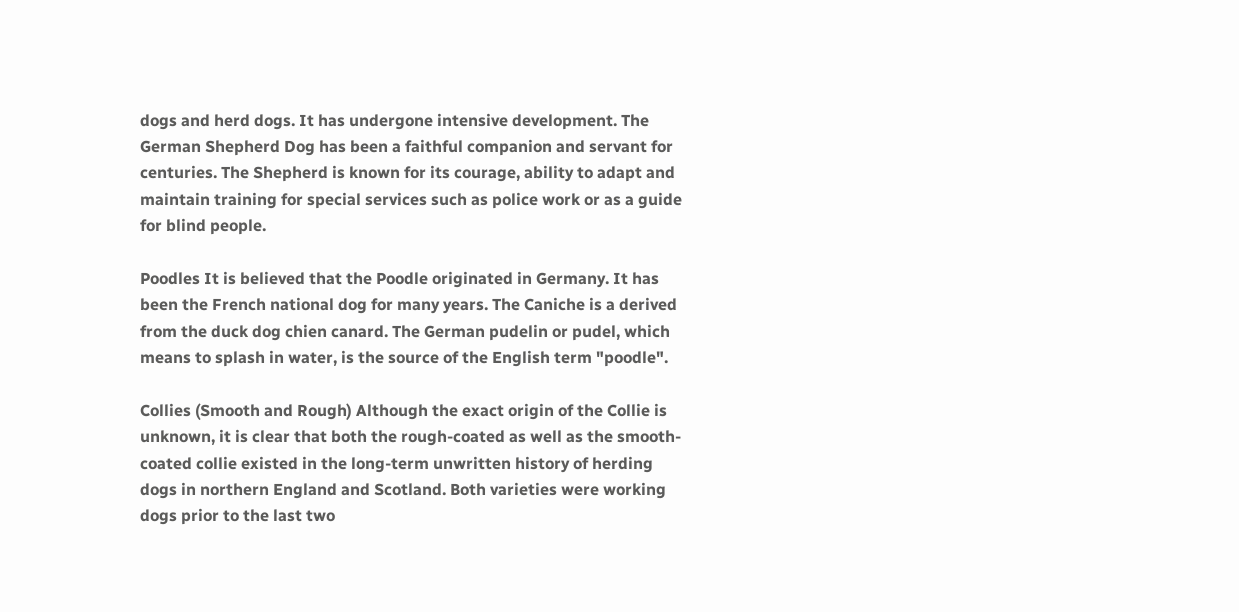dogs and herd dogs. It has undergone intensive development. The German Shepherd Dog has been a faithful companion and servant for centuries. The Shepherd is known for its courage, ability to adapt and maintain training for special services such as police work or as a guide for blind people.

Poodles It is believed that the Poodle originated in Germany. It has been the French national dog for many years. The Caniche is a derived from the duck dog chien canard. The German pudelin or pudel, which means to splash in water, is the source of the English term "poodle".

Collies (Smooth and Rough) Although the exact origin of the Collie is unknown, it is clear that both the rough-coated as well as the smooth-coated collie existed in the long-term unwritten history of herding dogs in northern England and Scotland. Both varieties were working dogs prior to the last two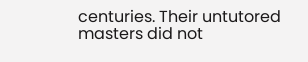centuries. Their untutored masters did not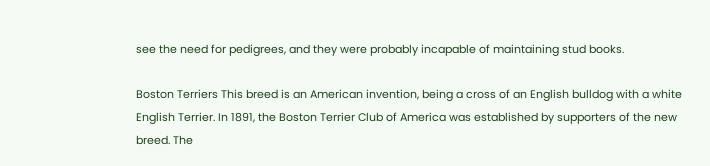see the need for pedigrees, and they were probably incapable of maintaining stud books.

Boston Terriers This breed is an American invention, being a cross of an English bulldog with a white English Terrier. In 1891, the Boston Terrier Club of America was established by supporters of the new breed. The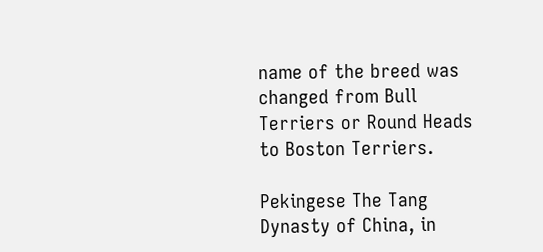name of the breed was changed from Bull Terriers or Round Heads to Boston Terriers.

Pekingese The Tang Dynasty of China, in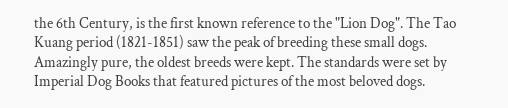the 6th Century, is the first known reference to the "Lion Dog". The Tao Kuang period (1821-1851) saw the peak of breeding these small dogs. Amazingly pure, the oldest breeds were kept. The standards were set by Imperial Dog Books that featured pictures of the most beloved dogs.